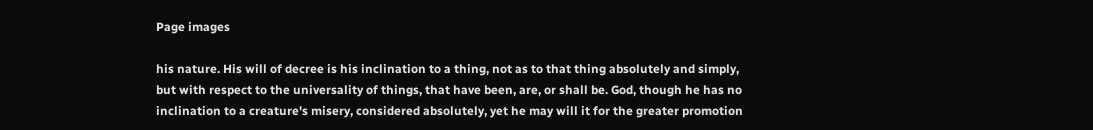Page images

his nature. His will of decree is his inclination to a thing, not as to that thing absolutely and simply, but with respect to the universality of things, that have been, are, or shall be. God, though he has no inclination to a creature's misery, considered absolutely, yet he may will it for the greater promotion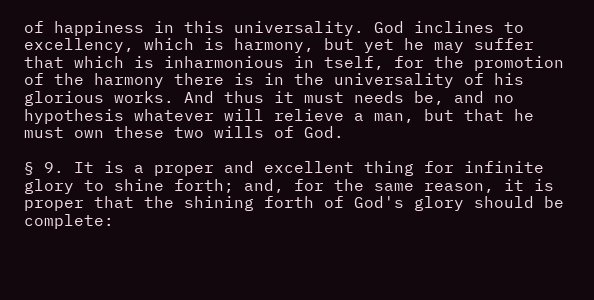of happiness in this universality. God inclines to excellency, which is harmony, but yet he may suffer that which is inharmonious in tself, for the promotion of the harmony there is in the universality of his glorious works. And thus it must needs be, and no hypothesis whatever will relieve a man, but that he must own these two wills of God.

§ 9. It is a proper and excellent thing for infinite glory to shine forth; and, for the same reason, it is proper that the shining forth of God's glory should be complete: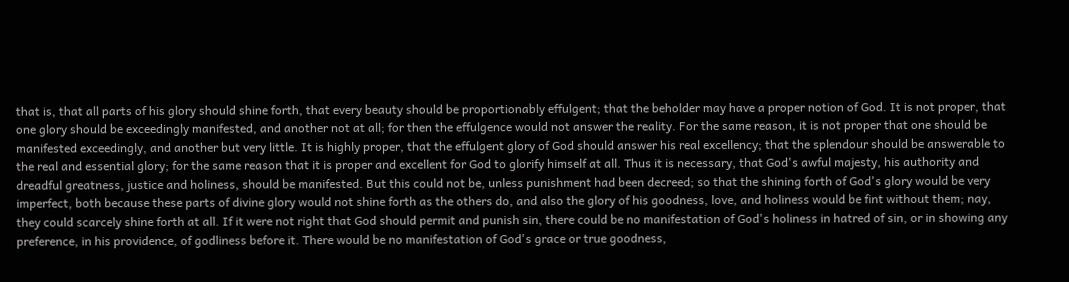that is, that all parts of his glory should shine forth, that every beauty should be proportionably effulgent; that the beholder may have a proper notion of God. It is not proper, that one glory should be exceedingly manifested, and another not at all; for then the effulgence would not answer the reality. For the same reason, it is not proper that one should be manifested exceedingly, and another but very little. It is highly proper, that the effulgent glory of God should answer his real excellency; that the splendour should be answerable to the real and essential glory; for the same reason that it is proper and excellent for God to glorify himself at all. Thus it is necessary, that God's awful majesty, his authority and dreadful greatness, justice and holiness, should be manifested. But this could not be, unless punishment had been decreed; so that the shining forth of God's glory would be very imperfect, both because these parts of divine glory would not shine forth as the others do, and also the glory of his goodness, love, and holiness would be fint without them; nay, they could scarcely shine forth at all. If it were not right that God should permit and punish sin, there could be no manifestation of God's holiness in hatred of sin, or in showing any preference, in his providence, of godliness before it. There would be no manifestation of God's grace or true goodness,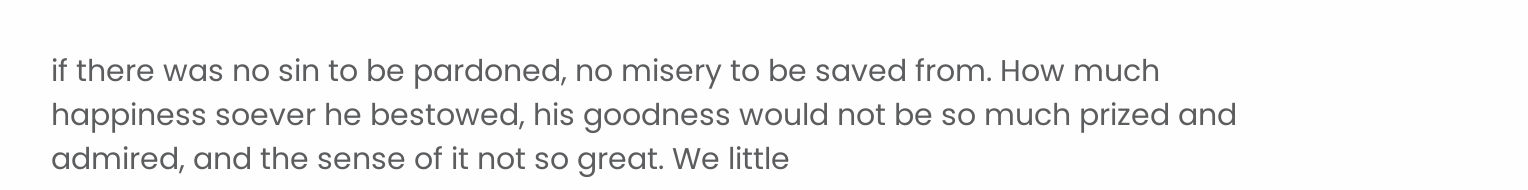if there was no sin to be pardoned, no misery to be saved from. How much happiness soever he bestowed, his goodness would not be so much prized and admired, and the sense of it not so great. We little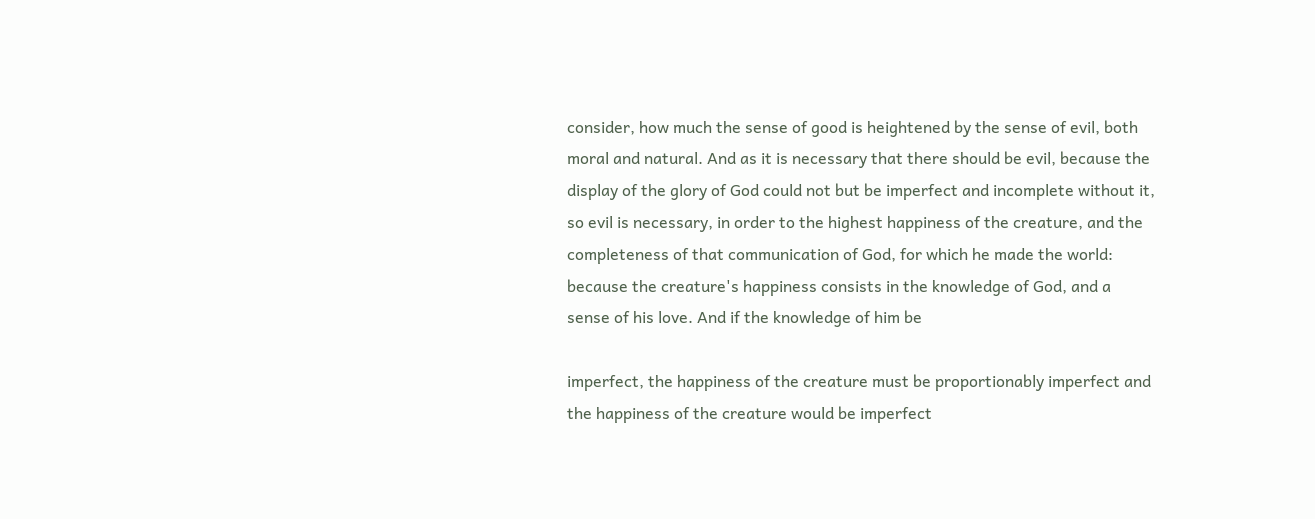consider, how much the sense of good is heightened by the sense of evil, both moral and natural. And as it is necessary that there should be evil, because the display of the glory of God could not but be imperfect and incomplete without it, so evil is necessary, in order to the highest happiness of the creature, and the completeness of that communication of God, for which he made the world: because the creature's happiness consists in the knowledge of God, and a sense of his love. And if the knowledge of him be

imperfect, the happiness of the creature must be proportionably imperfect and the happiness of the creature would be imperfect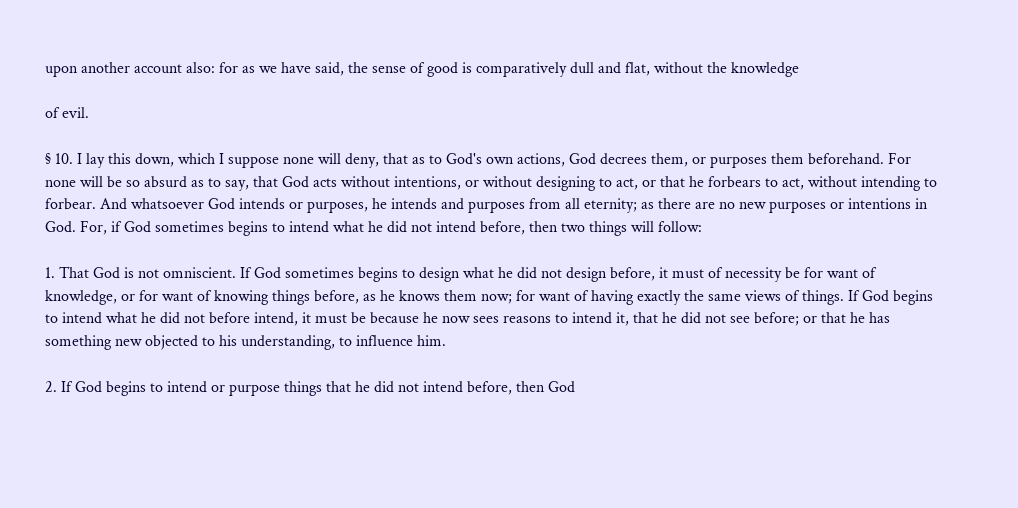upon another account also: for as we have said, the sense of good is comparatively dull and flat, without the knowledge

of evil.

§ 10. I lay this down, which I suppose none will deny, that as to God's own actions, God decrees them, or purposes them beforehand. For none will be so absurd as to say, that God acts without intentions, or without designing to act, or that he forbears to act, without intending to forbear. And whatsoever God intends or purposes, he intends and purposes from all eternity; as there are no new purposes or intentions in God. For, if God sometimes begins to intend what he did not intend before, then two things will follow:

1. That God is not omniscient. If God sometimes begins to design what he did not design before, it must of necessity be for want of knowledge, or for want of knowing things before, as he knows them now; for want of having exactly the same views of things. If God begins to intend what he did not before intend, it must be because he now sees reasons to intend it, that he did not see before; or that he has something new objected to his understanding, to influence him.

2. If God begins to intend or purpose things that he did not intend before, then God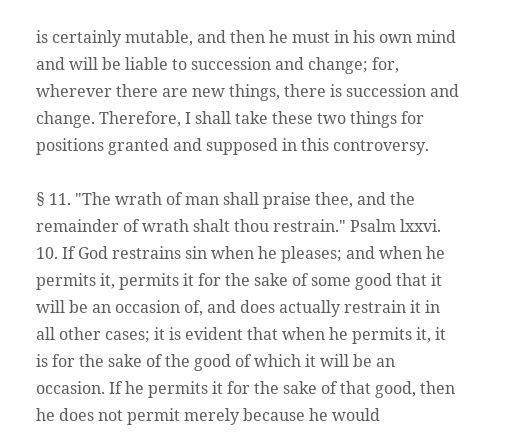is certainly mutable, and then he must in his own mind and will be liable to succession and change; for, wherever there are new things, there is succession and change. Therefore, I shall take these two things for positions granted and supposed in this controversy.

§ 11. "The wrath of man shall praise thee, and the remainder of wrath shalt thou restrain." Psalm lxxvi. 10. If God restrains sin when he pleases; and when he permits it, permits it for the sake of some good that it will be an occasion of, and does actually restrain it in all other cases; it is evident that when he permits it, it is for the sake of the good of which it will be an occasion. If he permits it for the sake of that good, then he does not permit merely because he would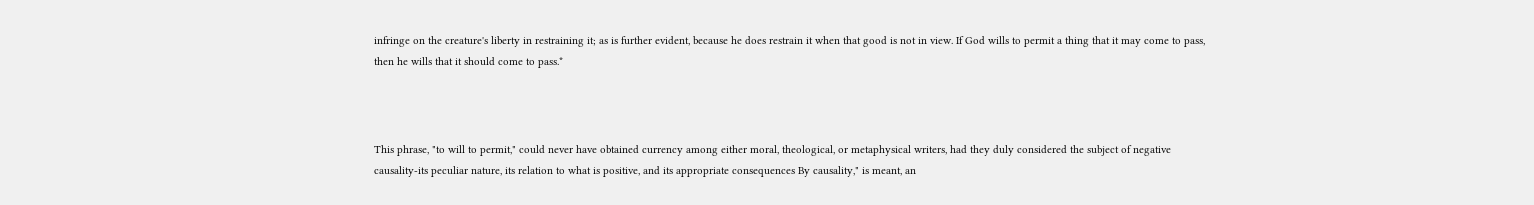infringe on the creature's liberty in restraining it; as is further evident, because he does restrain it when that good is not in view. If God wills to permit a thing that it may come to pass, then he wills that it should come to pass.*



This phrase, "to will to permit," could never have obtained currency among either moral, theological, or metaphysical writers, had they duly considered the subject of negative causality-its peculiar nature, its relation to what is positive, and its appropriate consequences By causality," is meant, an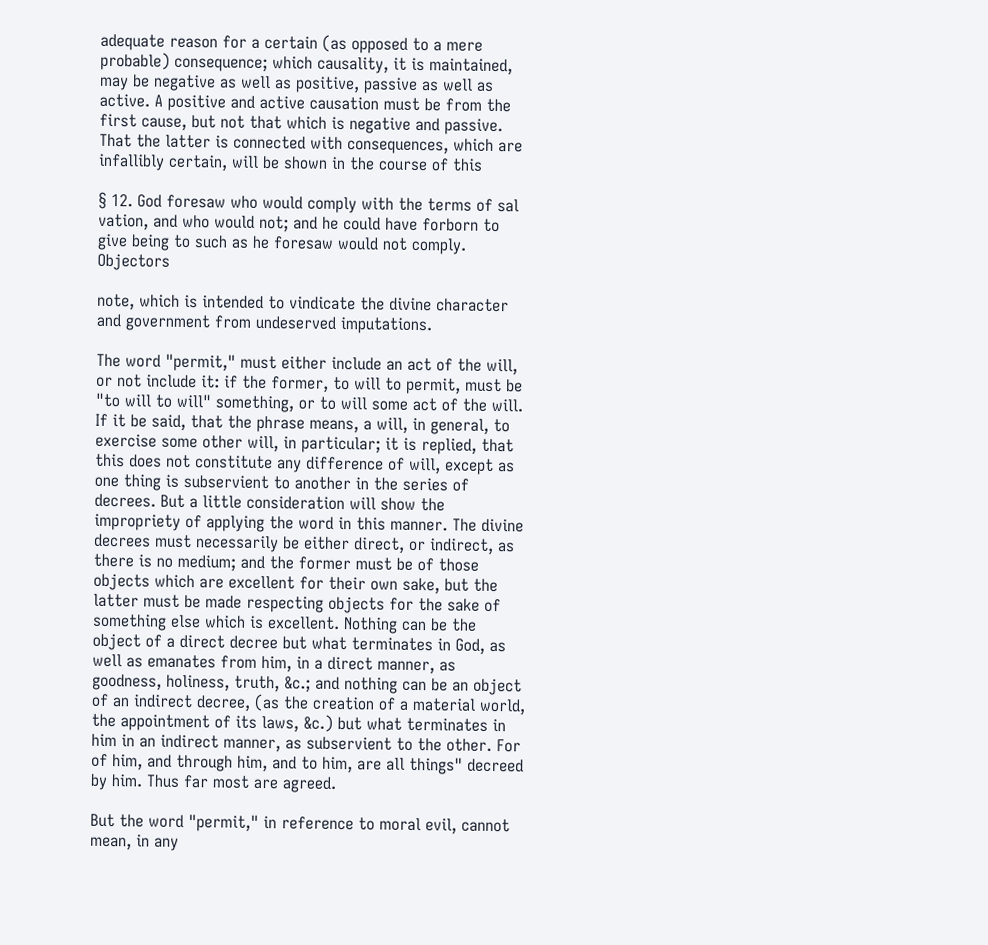adequate reason for a certain (as opposed to a mere probable) consequence; which causality, it is maintained, may be negative as well as positive, passive as well as active. A positive and active causation must be from the first cause, but not that which is negative and passive. That the latter is connected with consequences, which are infallibly certain, will be shown in the course of this

§ 12. God foresaw who would comply with the terms of sal vation, and who would not; and he could have forborn to give being to such as he foresaw would not comply. Objectors

note, which is intended to vindicate the divine character and government from undeserved imputations.

The word "permit," must either include an act of the will, or not include it: if the former, to will to permit, must be "to will to will" something, or to will some act of the will. If it be said, that the phrase means, a will, in general, to exercise some other will, in particular; it is replied, that this does not constitute any difference of will, except as one thing is subservient to another in the series of decrees. But a little consideration will show the impropriety of applying the word in this manner. The divine decrees must necessarily be either direct, or indirect, as there is no medium; and the former must be of those objects which are excellent for their own sake, but the latter must be made respecting objects for the sake of something else which is excellent. Nothing can be the object of a direct decree but what terminates in God, as well as emanates from him, in a direct manner, as goodness, holiness, truth, &c.; and nothing can be an object of an indirect decree, (as the creation of a material world, the appointment of its laws, &c.) but what terminates in him in an indirect manner, as subservient to the other. For of him, and through him, and to him, are all things" decreed by him. Thus far most are agreed.

But the word "permit," in reference to moral evil, cannot mean, in any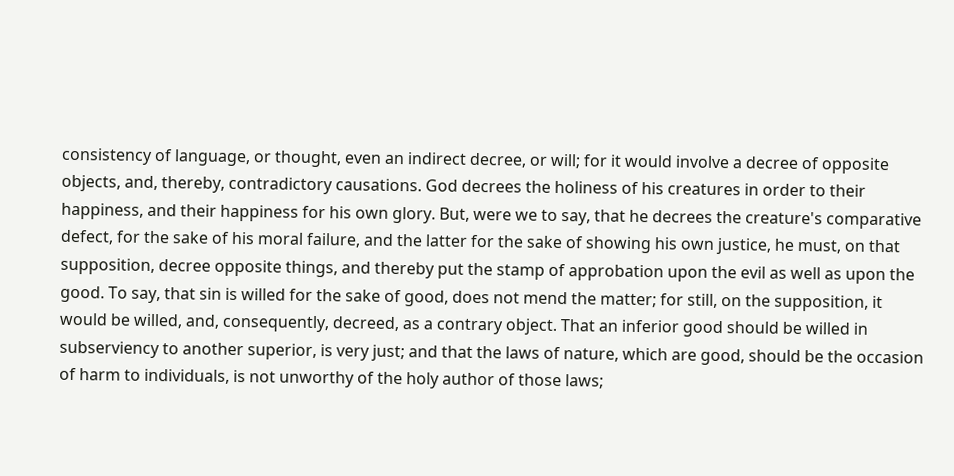consistency of language, or thought, even an indirect decree, or will; for it would involve a decree of opposite objects, and, thereby, contradictory causations. God decrees the holiness of his creatures in order to their happiness, and their happiness for his own glory. But, were we to say, that he decrees the creature's comparative defect, for the sake of his moral failure, and the latter for the sake of showing his own justice, he must, on that supposition, decree opposite things, and thereby put the stamp of approbation upon the evil as well as upon the good. To say, that sin is willed for the sake of good, does not mend the matter; for still, on the supposition, it would be willed, and, consequently, decreed, as a contrary object. That an inferior good should be willed in subserviency to another superior, is very just; and that the laws of nature, which are good, should be the occasion of harm to individuals, is not unworthy of the holy author of those laws;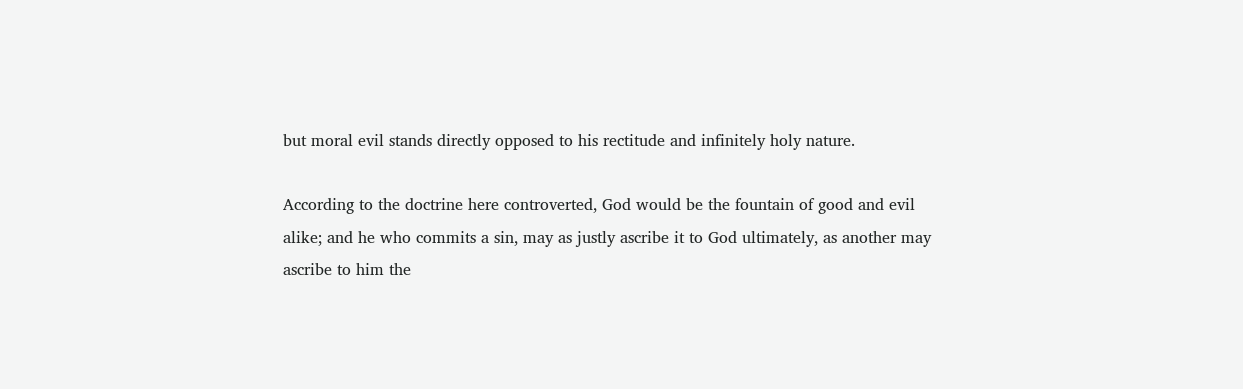but moral evil stands directly opposed to his rectitude and infinitely holy nature.

According to the doctrine here controverted, God would be the fountain of good and evil alike; and he who commits a sin, may as justly ascribe it to God ultimately, as another may ascribe to him the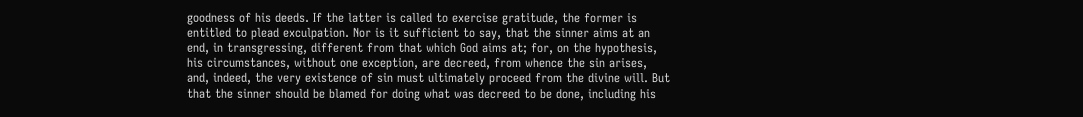goodness of his deeds. If the latter is called to exercise gratitude, the former is entitled to plead exculpation. Nor is it sufficient to say, that the sinner aims at an end, in transgressing, different from that which God aims at; for, on the hypothesis, his circumstances, without one exception, are decreed, from whence the sin arises, and, indeed, the very existence of sin must ultimately proceed from the divine will. But that the sinner should be blamed for doing what was decreed to be done, including his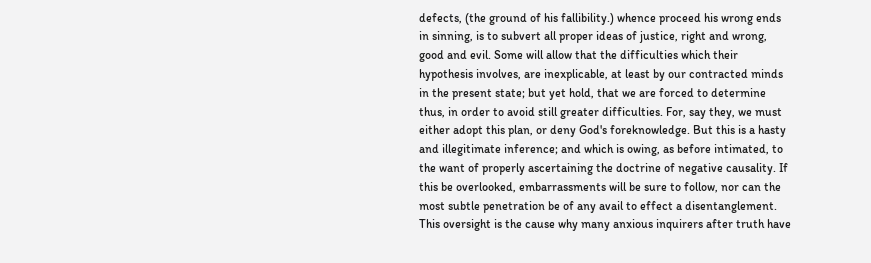defects, (the ground of his fallibility.) whence proceed his wrong ends in sinning, is to subvert all proper ideas of justice, right and wrong, good and evil. Some will allow that the difficulties which their hypothesis involves, are inexplicable, at least by our contracted minds in the present state; but yet hold, that we are forced to determine thus, in order to avoid still greater difficulties. For, say they, we must either adopt this plan, or deny God's foreknowledge. But this is a hasty and illegitimate inference; and which is owing, as before intimated, to the want of properly ascertaining the doctrine of negative causality. If this be overlooked, embarrassments will be sure to follow, nor can the most subtle penetration be of any avail to effect a disentanglement. This oversight is the cause why many anxious inquirers after truth have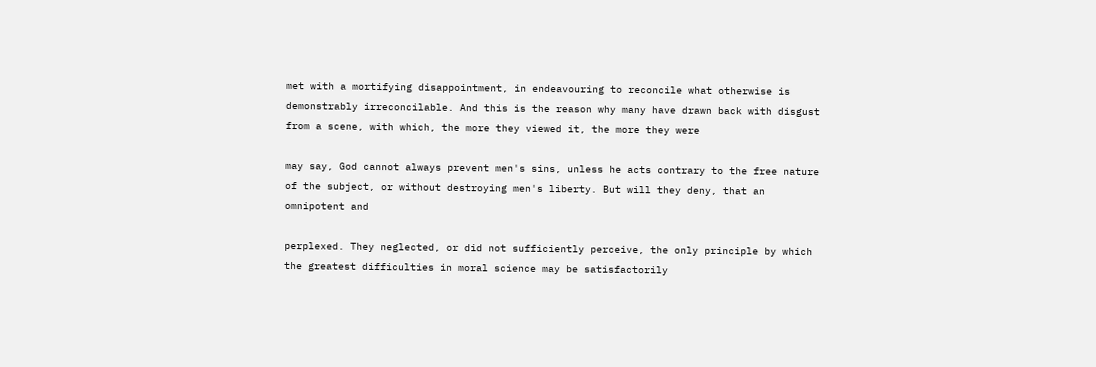met with a mortifying disappointment, in endeavouring to reconcile what otherwise is demonstrably irreconcilable. And this is the reason why many have drawn back with disgust from a scene, with which, the more they viewed it, the more they were

may say, God cannot always prevent men's sins, unless he acts contrary to the free nature of the subject, or without destroying men's liberty. But will they deny, that an omnipotent and

perplexed. They neglected, or did not sufficiently perceive, the only principle by which the greatest difficulties in moral science may be satisfactorily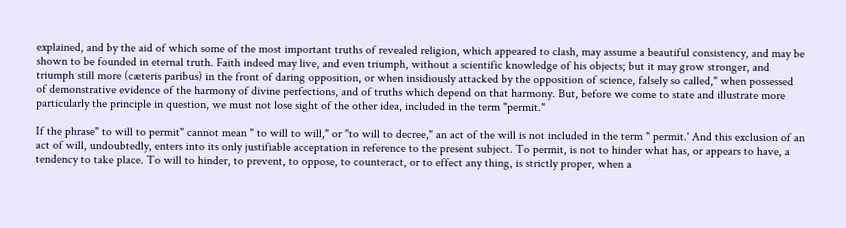explained, and by the aid of which some of the most important truths of revealed religion, which appeared to clash, may assume a beautiful consistency, and may be shown to be founded in eternal truth. Faith indeed may live, and even triumph, without a scientific knowledge of his objects; but it may grow stronger, and triumph still more (cæteris paribus) in the front of daring opposition, or when insidiously attacked by the opposition of science, falsely so called," when possessed of demonstrative evidence of the harmony of divine perfections, and of truths which depend on that harmony. But, before we come to state and illustrate more particularly the principle in question, we must not lose sight of the other idea, included in the term "permit."

If the phrase" to will to permit" cannot mean " to will to will," or "to will to decree," an act of the will is not included in the term " permit.' And this exclusion of an act of will, undoubtedly, enters into its only justifiable acceptation in reference to the present subject. To permit, is not to hinder what has, or appears to have, a tendency to take place. To will to hinder, to prevent, to oppose, to counteract, or to effect any thing, is strictly proper, when a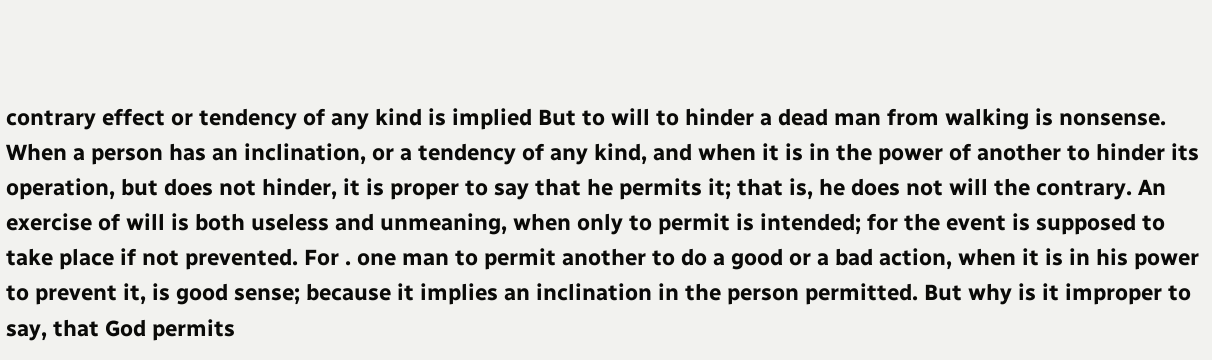contrary effect or tendency of any kind is implied But to will to hinder a dead man from walking is nonsense. When a person has an inclination, or a tendency of any kind, and when it is in the power of another to hinder its operation, but does not hinder, it is proper to say that he permits it; that is, he does not will the contrary. An exercise of will is both useless and unmeaning, when only to permit is intended; for the event is supposed to take place if not prevented. For . one man to permit another to do a good or a bad action, when it is in his power to prevent it, is good sense; because it implies an inclination in the person permitted. But why is it improper to say, that God permits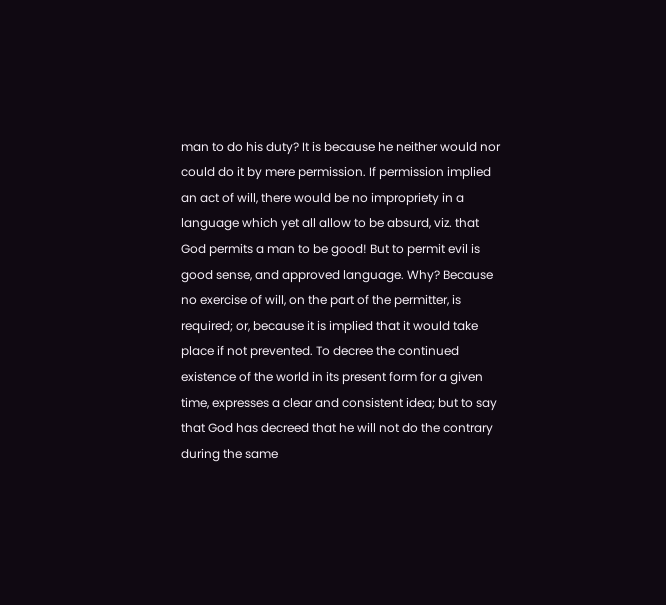man to do his duty? It is because he neither would nor could do it by mere permission. If permission implied an act of will, there would be no impropriety in a language which yet all allow to be absurd, viz. that God permits a man to be good! But to permit evil is good sense, and approved language. Why? Because no exercise of will, on the part of the permitter, is required; or, because it is implied that it would take place if not prevented. To decree the continued existence of the world in its present form for a given time, expresses a clear and consistent idea; but to say that God has decreed that he will not do the contrary during the same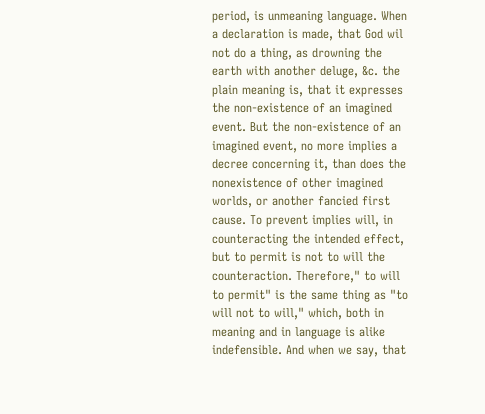period, is unmeaning language. When a declaration is made, that God wil not do a thing, as drowning the earth with another deluge, &c. the plain meaning is, that it expresses the non-existence of an imagined event. But the non-existence of an imagined event, no more implies a decree concerning it, than does the nonexistence of other imagined worlds, or another fancied first cause. To prevent implies will, in counteracting the intended effect, but to permit is not to will the counteraction. Therefore," to will to permit" is the same thing as "to will not to will," which, both in meaning and in language is alike indefensible. And when we say, that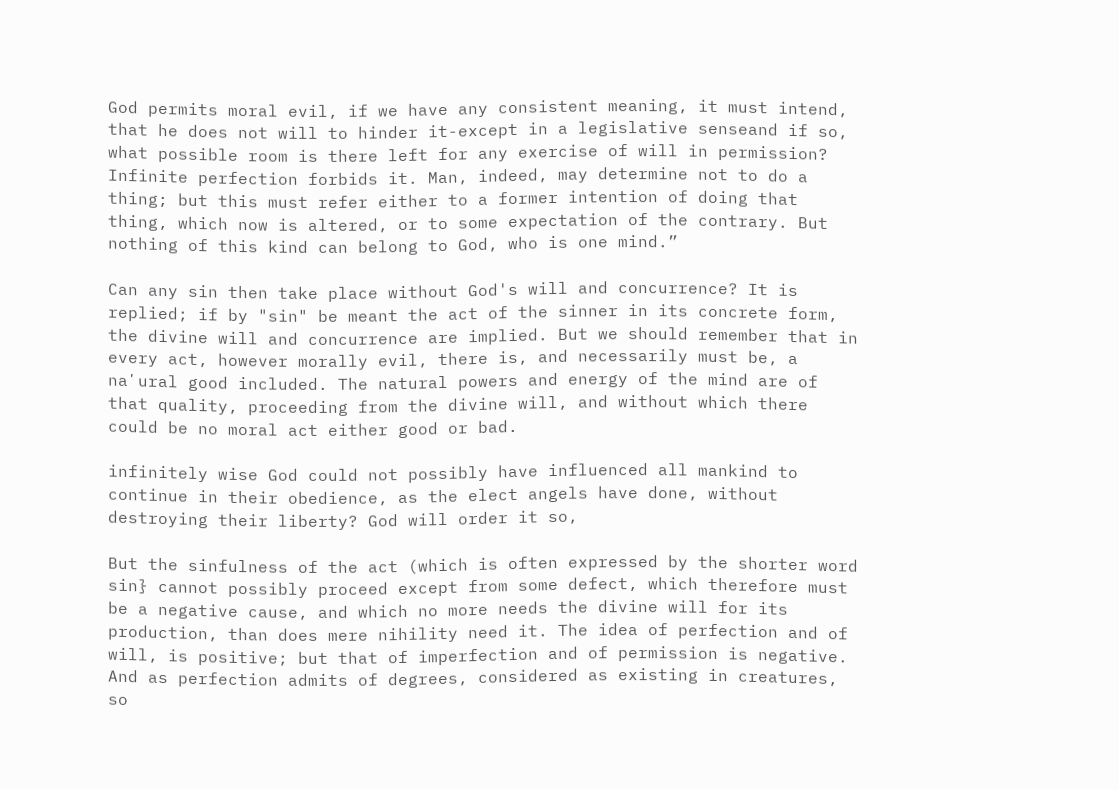God permits moral evil, if we have any consistent meaning, it must intend, that he does not will to hinder it-except in a legislative senseand if so, what possible room is there left for any exercise of will in permission? Infinite perfection forbids it. Man, indeed, may determine not to do a thing; but this must refer either to a former intention of doing that thing, which now is altered, or to some expectation of the contrary. But nothing of this kind can belong to God, who is one mind.”

Can any sin then take place without God's will and concurrence? It is replied; if by "sin" be meant the act of the sinner in its concrete form, the divine will and concurrence are implied. But we should remember that in every act, however morally evil, there is, and necessarily must be, a naʼural good included. The natural powers and energy of the mind are of that quality, proceeding from the divine will, and without which there could be no moral act either good or bad.

infinitely wise God could not possibly have influenced all mankind to continue in their obedience, as the elect angels have done, without destroying their liberty? God will order it so,

But the sinfulness of the act (which is often expressed by the shorter word sin} cannot possibly proceed except from some defect, which therefore must be a negative cause, and which no more needs the divine will for its production, than does mere nihility need it. The idea of perfection and of will, is positive; but that of imperfection and of permission is negative. And as perfection admits of degrees, considered as existing in creatures, so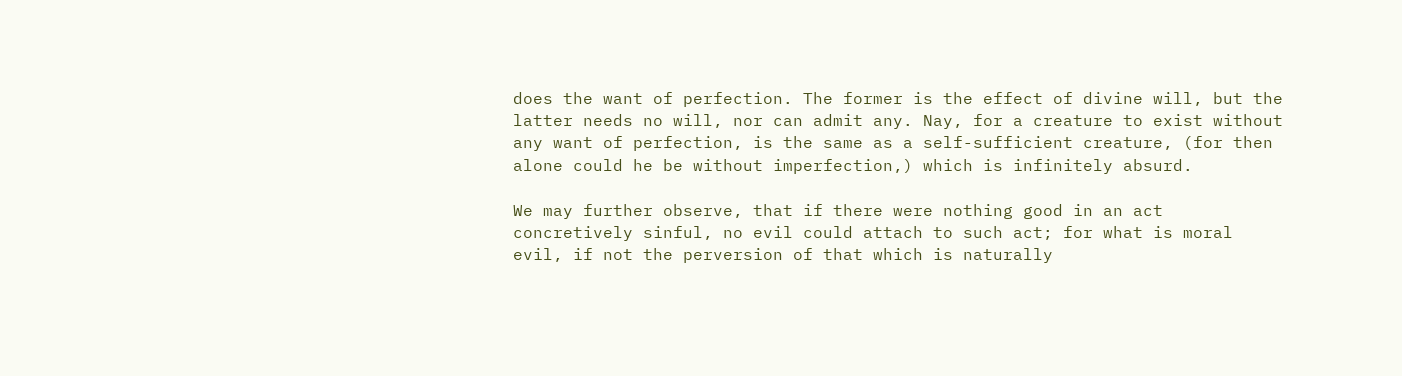does the want of perfection. The former is the effect of divine will, but the latter needs no will, nor can admit any. Nay, for a creature to exist without any want of perfection, is the same as a self-sufficient creature, (for then alone could he be without imperfection,) which is infinitely absurd.

We may further observe, that if there were nothing good in an act concretively sinful, no evil could attach to such act; for what is moral evil, if not the perversion of that which is naturally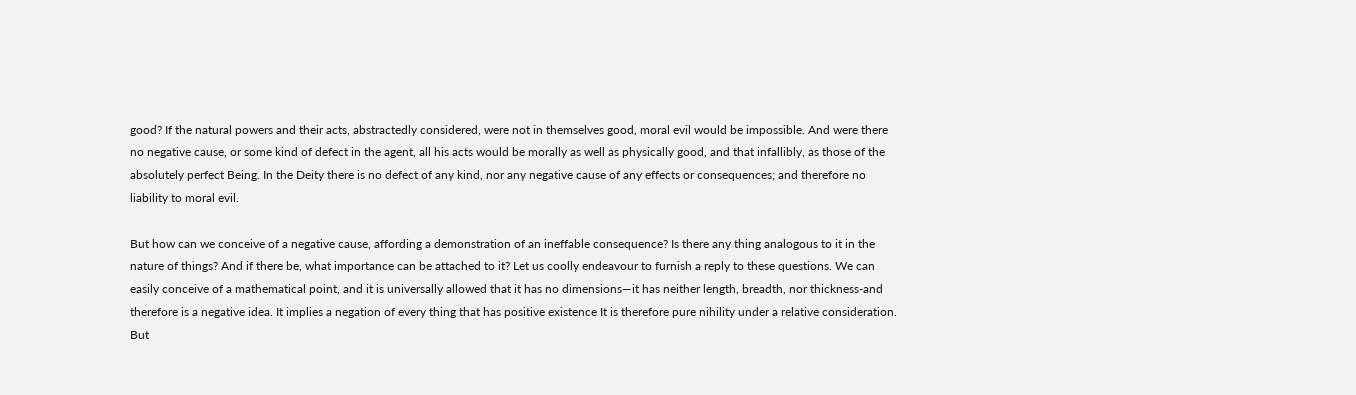good? If the natural powers and their acts, abstractedly considered, were not in themselves good, moral evil would be impossible. And were there no negative cause, or some kind of defect in the agent, all his acts would be morally as well as physically good, and that infallibly, as those of the absolutely perfect Being. In the Deity there is no defect of any kind, nor any negative cause of any effects or consequences; and therefore no liability to moral evil.

But how can we conceive of a negative cause, affording a demonstration of an ineffable consequence? Is there any thing analogous to it in the nature of things? And if there be, what importance can be attached to it? Let us coolly endeavour to furnish a reply to these questions. We can easily conceive of a mathematical point, and it is universally allowed that it has no dimensions—it has neither length, breadth, nor thickness-and therefore is a negative idea. It implies a negation of every thing that has positive existence It is therefore pure nihility under a relative consideration. But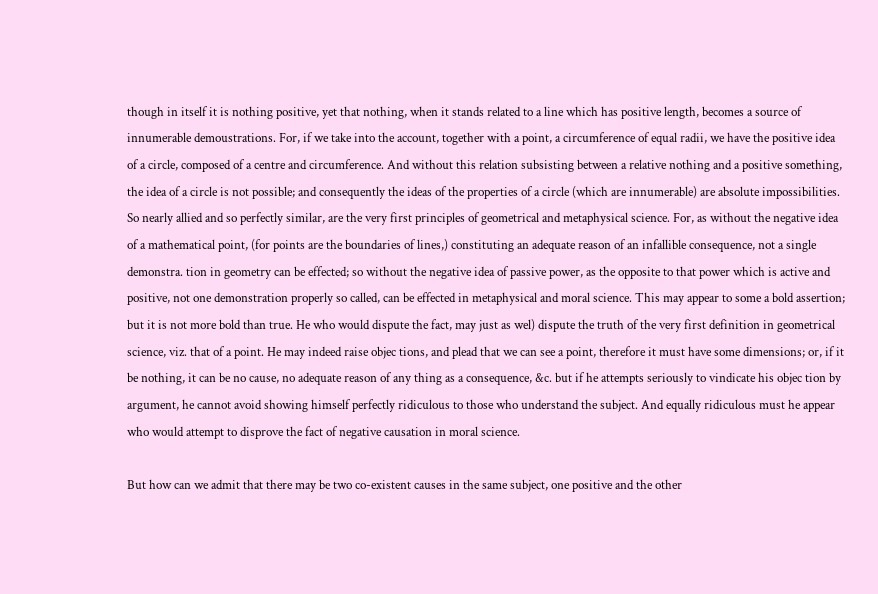though in itself it is nothing positive, yet that nothing, when it stands related to a line which has positive length, becomes a source of innumerable demoustrations. For, if we take into the account, together with a point, a circumference of equal radii, we have the positive idea of a circle, composed of a centre and circumference. And without this relation subsisting between a relative nothing and a positive something, the idea of a circle is not possible; and consequently the ideas of the properties of a circle (which are innumerable) are absolute impossibilities. So nearly allied and so perfectly similar, are the very first principles of geometrical and metaphysical science. For, as without the negative idea of a mathematical point, (for points are the boundaries of lines,) constituting an adequate reason of an infallible consequence, not a single demonstra. tion in geometry can be effected; so without the negative idea of passive power, as the opposite to that power which is active and positive, not one demonstration properly so called, can be effected in metaphysical and moral science. This may appear to some a bold assertion; but it is not more bold than true. He who would dispute the fact, may just as wel) dispute the truth of the very first definition in geometrical science, viz. that of a point. He may indeed raise objec tions, and plead that we can see a point, therefore it must have some dimensions; or, if it be nothing, it can be no cause, no adequate reason of any thing as a consequence, &c. but if he attempts seriously to vindicate his objec tion by argument, he cannot avoid showing himself perfectly ridiculous to those who understand the subject. And equally ridiculous must he appear who would attempt to disprove the fact of negative causation in moral science.

But how can we admit that there may be two co-existent causes in the same subject, one positive and the other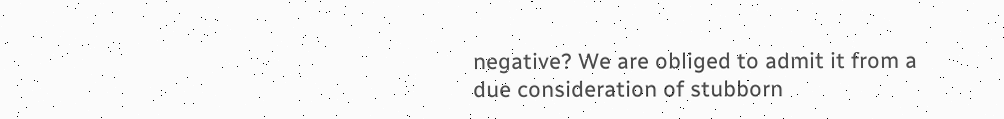negative? We are obliged to admit it from a due consideration of stubborn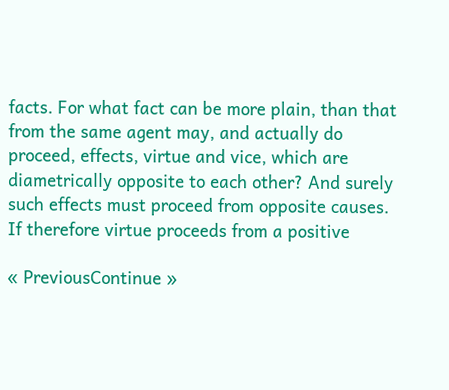facts. For what fact can be more plain, than that from the same agent may, and actually do proceed, effects, virtue and vice, which are diametrically opposite to each other? And surely such effects must proceed from opposite causes. If therefore virtue proceeds from a positive

« PreviousContinue »